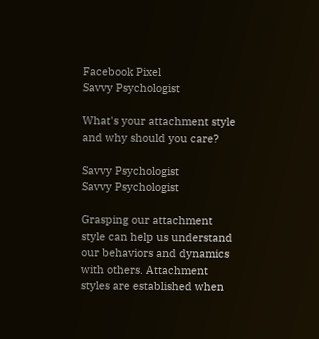Facebook Pixel
Savvy Psychologist

What's your attachment style and why should you care?

Savvy Psychologist
Savvy Psychologist

Grasping our attachment style can help us understand our behaviors and dynamics with others. Attachment styles are established when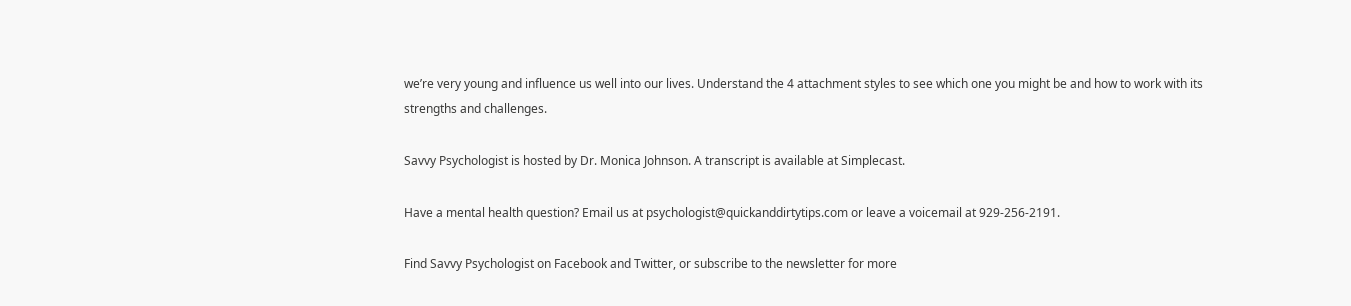we’re very young and influence us well into our lives. Understand the 4 attachment styles to see which one you might be and how to work with its strengths and challenges.

Savvy Psychologist is hosted by Dr. Monica Johnson. A transcript is available at Simplecast.

Have a mental health question? Email us at psychologist@quickanddirtytips.com or leave a voicemail at 929-256-2191.

Find Savvy Psychologist on Facebook and Twitter, or subscribe to the newsletter for more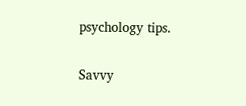psychology tips.

Savvy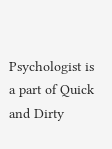Psychologist is a part of Quick and Dirty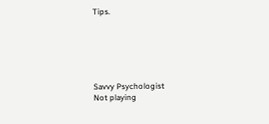Tips.






Savvy Psychologist
Not playing